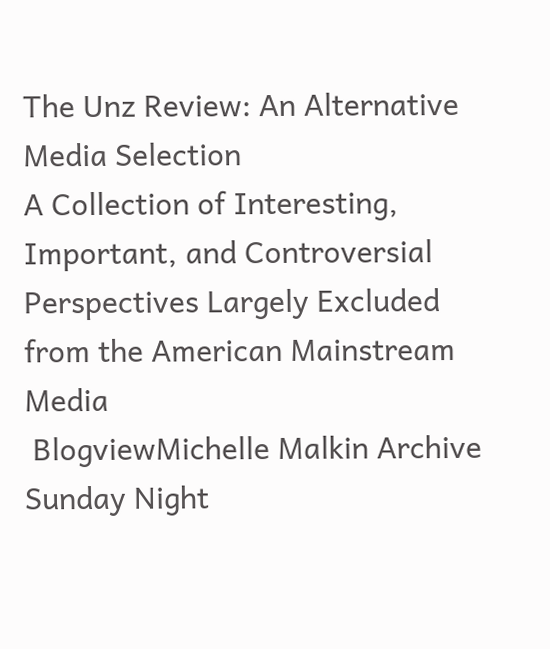The Unz Review: An Alternative Media Selection
A Collection of Interesting, Important, and Controversial Perspectives Largely Excluded from the American Mainstream Media
 BlogviewMichelle Malkin Archive
Sunday Night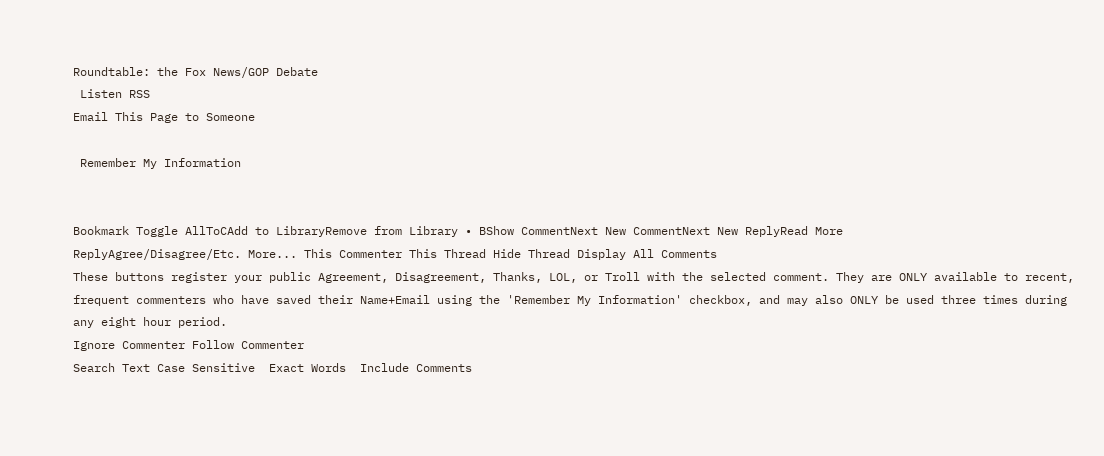Roundtable: the Fox News/GOP Debate
 Listen RSS
Email This Page to Someone

 Remember My Information


Bookmark Toggle AllToCAdd to LibraryRemove from Library • BShow CommentNext New CommentNext New ReplyRead More
ReplyAgree/Disagree/Etc. More... This Commenter This Thread Hide Thread Display All Comments
These buttons register your public Agreement, Disagreement, Thanks, LOL, or Troll with the selected comment. They are ONLY available to recent, frequent commenters who have saved their Name+Email using the 'Remember My Information' checkbox, and may also ONLY be used three times during any eight hour period.
Ignore Commenter Follow Commenter
Search Text Case Sensitive  Exact Words  Include Comments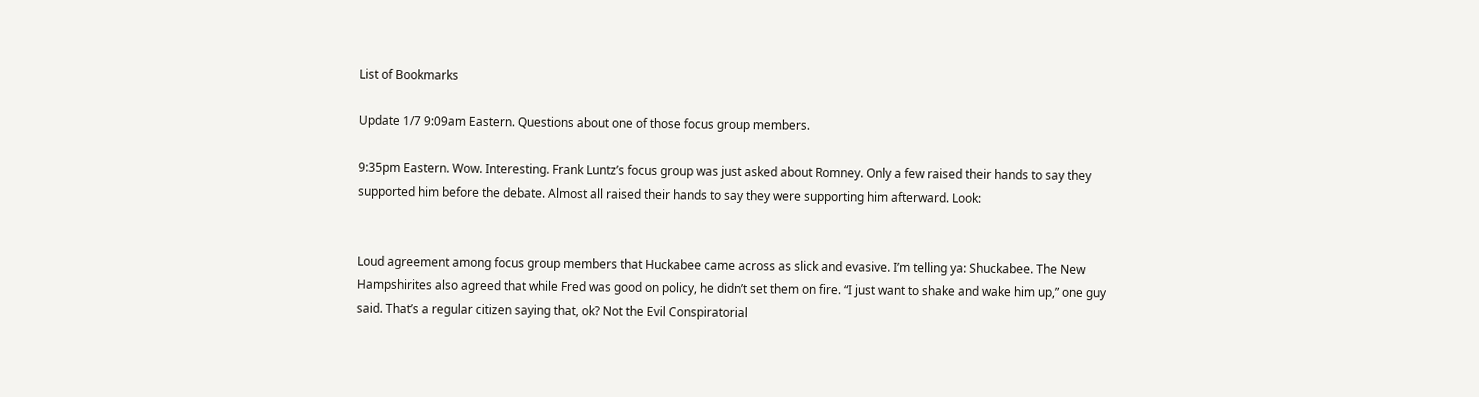List of Bookmarks

Update 1/7 9:09am Eastern. Questions about one of those focus group members.

9:35pm Eastern. Wow. Interesting. Frank Luntz’s focus group was just asked about Romney. Only a few raised their hands to say they supported him before the debate. Almost all raised their hands to say they were supporting him afterward. Look:


Loud agreement among focus group members that Huckabee came across as slick and evasive. I’m telling ya: Shuckabee. The New Hampshirites also agreed that while Fred was good on policy, he didn’t set them on fire. “I just want to shake and wake him up,” one guy said. That’s a regular citizen saying that, ok? Not the Evil Conspiratorial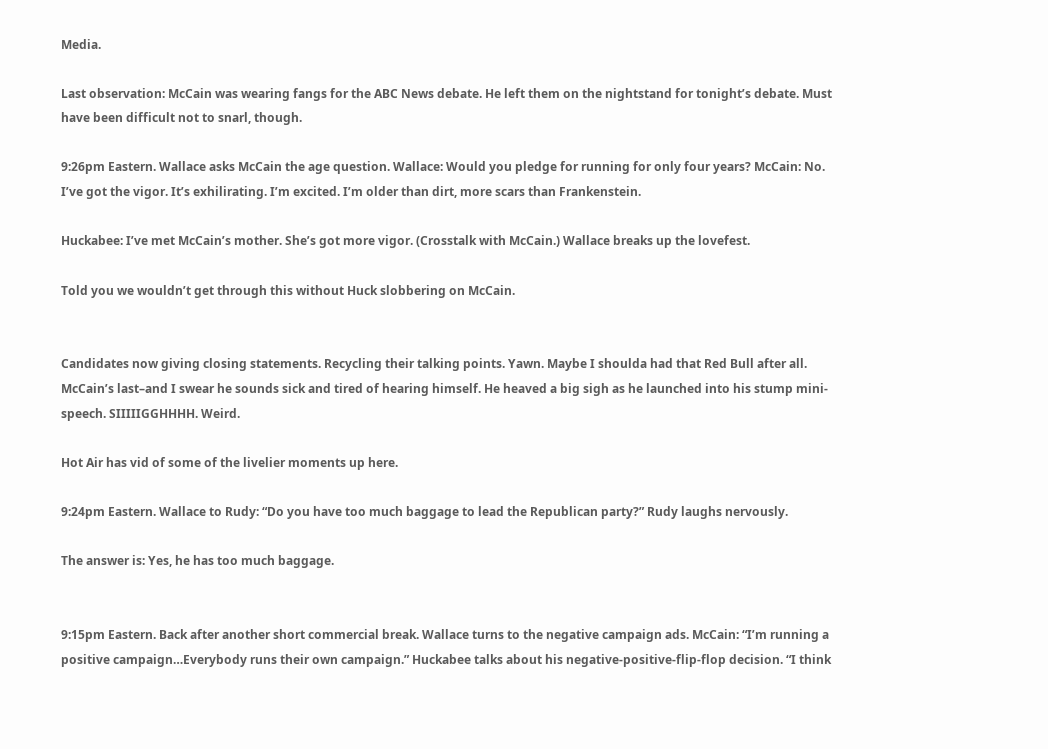Media.

Last observation: McCain was wearing fangs for the ABC News debate. He left them on the nightstand for tonight’s debate. Must have been difficult not to snarl, though.

9:26pm Eastern. Wallace asks McCain the age question. Wallace: Would you pledge for running for only four years? McCain: No. I’ve got the vigor. It’s exhilirating. I’m excited. I’m older than dirt, more scars than Frankenstein.

Huckabee: I’ve met McCain’s mother. She’s got more vigor. (Crosstalk with McCain.) Wallace breaks up the lovefest.

Told you we wouldn’t get through this without Huck slobbering on McCain.


Candidates now giving closing statements. Recycling their talking points. Yawn. Maybe I shoulda had that Red Bull after all. McCain’s last–and I swear he sounds sick and tired of hearing himself. He heaved a big sigh as he launched into his stump mini-speech. SIIIIIGGHHHH. Weird.

Hot Air has vid of some of the livelier moments up here.

9:24pm Eastern. Wallace to Rudy: “Do you have too much baggage to lead the Republican party?” Rudy laughs nervously.

The answer is: Yes, he has too much baggage.


9:15pm Eastern. Back after another short commercial break. Wallace turns to the negative campaign ads. McCain: “I’m running a positive campaign…Everybody runs their own campaign.” Huckabee talks about his negative-positive-flip-flop decision. “I think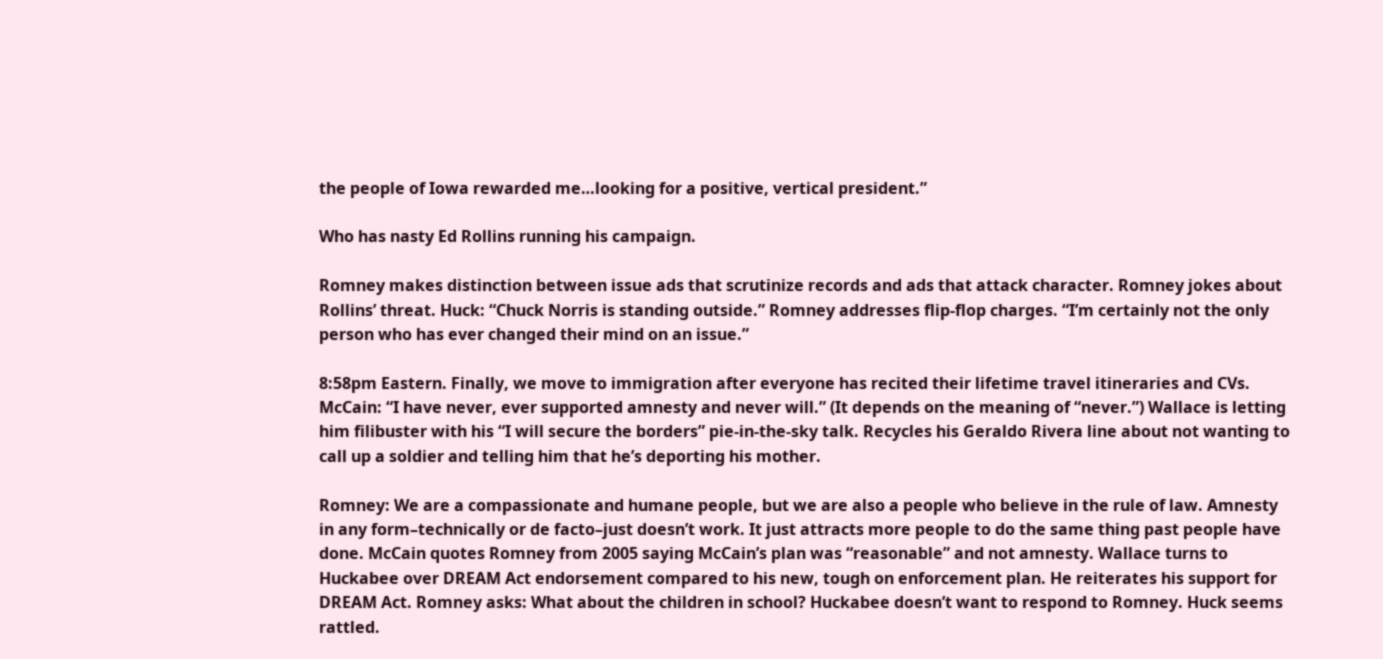the people of Iowa rewarded me…looking for a positive, vertical president.”

Who has nasty Ed Rollins running his campaign.

Romney makes distinction between issue ads that scrutinize records and ads that attack character. Romney jokes about Rollins’ threat. Huck: “Chuck Norris is standing outside.” Romney addresses flip-flop charges. “I’m certainly not the only person who has ever changed their mind on an issue.”

8:58pm Eastern. Finally, we move to immigration after everyone has recited their lifetime travel itineraries and CVs. McCain: “I have never, ever supported amnesty and never will.” (It depends on the meaning of “never.”) Wallace is letting him filibuster with his “I will secure the borders” pie-in-the-sky talk. Recycles his Geraldo Rivera line about not wanting to call up a soldier and telling him that he’s deporting his mother.

Romney: We are a compassionate and humane people, but we are also a people who believe in the rule of law. Amnesty in any form–technically or de facto–just doesn’t work. It just attracts more people to do the same thing past people have done. McCain quotes Romney from 2005 saying McCain’s plan was “reasonable” and not amnesty. Wallace turns to Huckabee over DREAM Act endorsement compared to his new, tough on enforcement plan. He reiterates his support for DREAM Act. Romney asks: What about the children in school? Huckabee doesn’t want to respond to Romney. Huck seems rattled.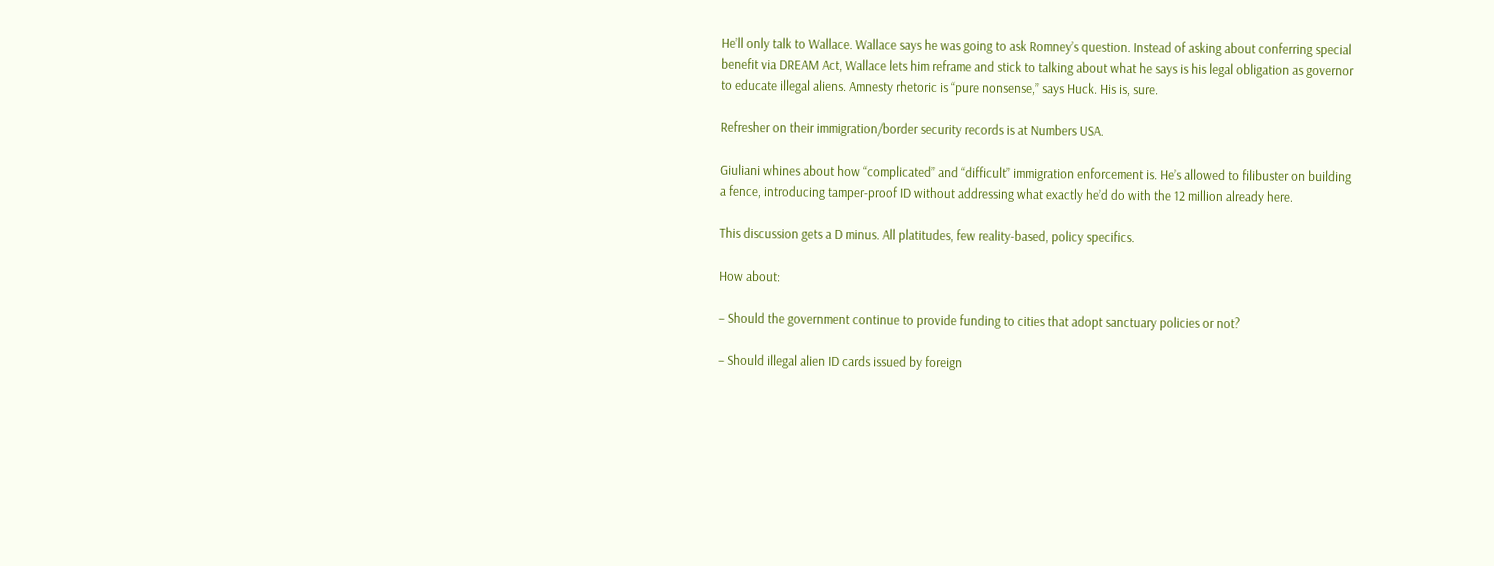He’ll only talk to Wallace. Wallace says he was going to ask Romney’s question. Instead of asking about conferring special benefit via DREAM Act, Wallace lets him reframe and stick to talking about what he says is his legal obligation as governor to educate illegal aliens. Amnesty rhetoric is “pure nonsense,” says Huck. His is, sure.

Refresher on their immigration/border security records is at Numbers USA.

Giuliani whines about how “complicated” and “difficult” immigration enforcement is. He’s allowed to filibuster on building a fence, introducing tamper-proof ID without addressing what exactly he’d do with the 12 million already here.

This discussion gets a D minus. All platitudes, few reality-based, policy specifics.

How about:

– Should the government continue to provide funding to cities that adopt sanctuary policies or not?

– Should illegal alien ID cards issued by foreign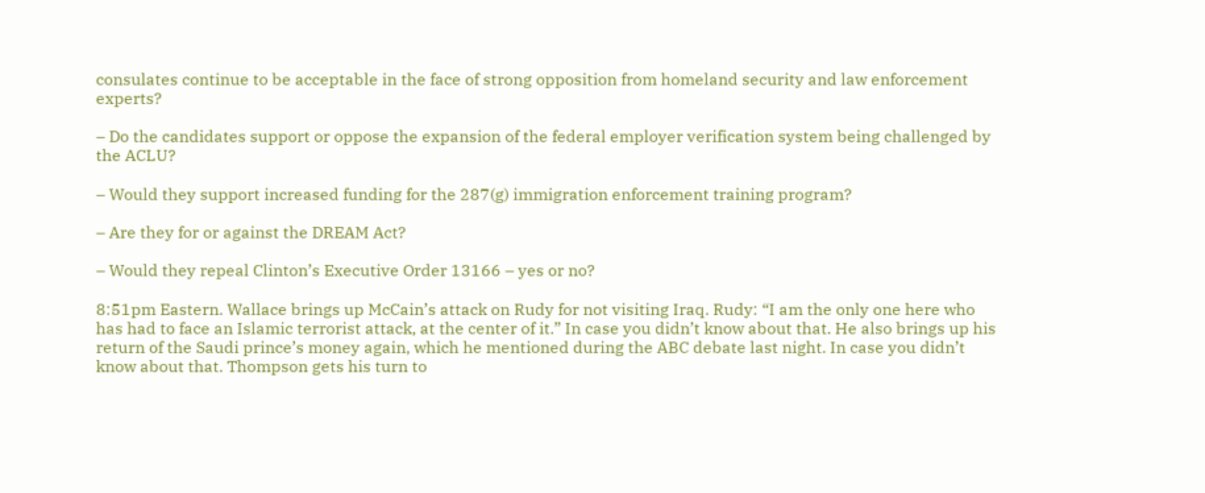consulates continue to be acceptable in the face of strong opposition from homeland security and law enforcement experts?

– Do the candidates support or oppose the expansion of the federal employer verification system being challenged by the ACLU?

– Would they support increased funding for the 287(g) immigration enforcement training program?

– Are they for or against the DREAM Act?

– Would they repeal Clinton’s Executive Order 13166 – yes or no?

8:51pm Eastern. Wallace brings up McCain’s attack on Rudy for not visiting Iraq. Rudy: “I am the only one here who has had to face an Islamic terrorist attack, at the center of it.” In case you didn’t know about that. He also brings up his return of the Saudi prince’s money again, which he mentioned during the ABC debate last night. In case you didn’t know about that. Thompson gets his turn to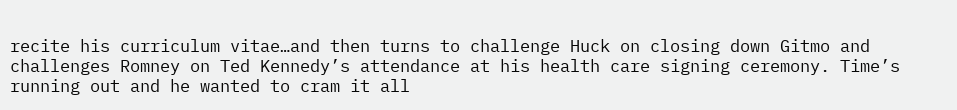recite his curriculum vitae…and then turns to challenge Huck on closing down Gitmo and challenges Romney on Ted Kennedy’s attendance at his health care signing ceremony. Time’s running out and he wanted to cram it all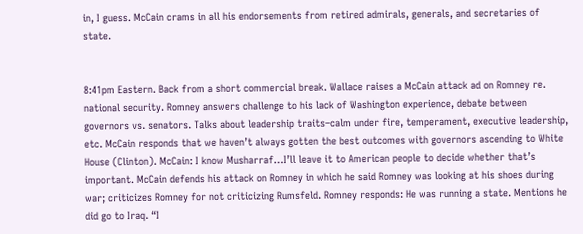in, I guess. McCain crams in all his endorsements from retired admirals, generals, and secretaries of state.


8:41pm Eastern. Back from a short commercial break. Wallace raises a McCain attack ad on Romney re. national security. Romney answers challenge to his lack of Washington experience, debate between governors vs. senators. Talks about leadership traits–calm under fire, temperament, executive leadership, etc. McCain responds that we haven’t always gotten the best outcomes with governors ascending to White House (Clinton). McCain: I know Musharraf…I’ll leave it to American people to decide whether that’s important. McCain defends his attack on Romney in which he said Romney was looking at his shoes during war; criticizes Romney for not criticizing Rumsfeld. Romney responds: He was running a state. Mentions he did go to Iraq. “I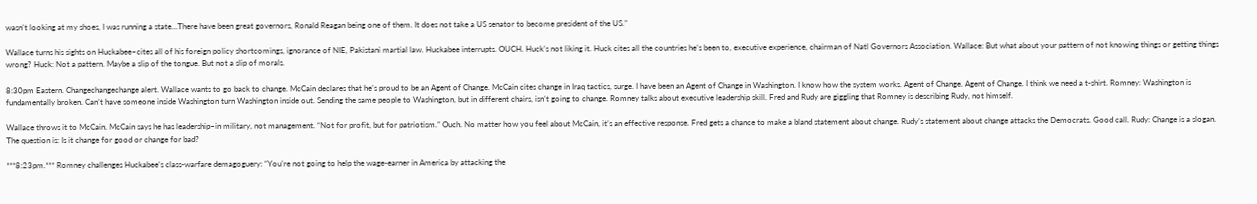wasn’t looking at my shoes, I was running a state…There have been great governors, Ronald Reagan being one of them. It does not take a US senator to become president of the US.”

Wallace turns his sights on Huckabee–cites all of his foreign policy shortcomings, ignorance of NIE, Pakistani martial law. Huckabee interrupts. OUCH. Huck’s not liking it. Huck cites all the countries he’s been to, executive experience, chairman of Natl Governors Association. Wallace: But what about your pattern of not knowing things or getting things wrong? Huck: Not a pattern. Maybe a slip of the tongue. But not a slip of morals.

8:30pm Eastern. Changechangechange alert. Wallace wants to go back to change. McCain declares that he’s proud to be an Agent of Change. McCain cites change in Iraq tactics, surge. I have been an Agent of Change in Washington. I know how the system works. Agent of Change. Agent of Change. I think we need a t-shirt. Romney: Washington is fundamentally broken. Can’t have someone inside Washington turn Washington inside out. Sending the same people to Washington, but in different chairs, isn’t going to change. Romney talks about executive leadership skill. Fred and Rudy are giggling that Romney is describing Rudy, not himself.

Wallace throws it to McCain. McCain says he has leadership–in military, not management. “Not for profit, but for patriotism.” Ouch. No matter how you feel about McCain, it’s an effective response. Fred gets a chance to make a bland statement about change. Rudy’s statement about change attacks the Democrats. Good call. Rudy: Change is a slogan. The question is: Is it change for good or change for bad?

***8:23pm.*** Romney challenges Huckabee’s class-warfare demagoguery: “You’re not going to help the wage-earner in America by attacking the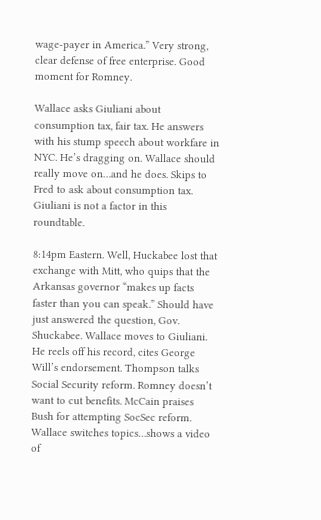wage-payer in America.” Very strong, clear defense of free enterprise. Good moment for Romney.

Wallace asks Giuliani about consumption tax, fair tax. He answers with his stump speech about workfare in NYC. He’s dragging on. Wallace should really move on…and he does. Skips to Fred to ask about consumption tax. Giuliani is not a factor in this roundtable.

8:14pm Eastern. Well, Huckabee lost that exchange with Mitt, who quips that the Arkansas governor “makes up facts faster than you can speak.” Should have just answered the question, Gov. Shuckabee. Wallace moves to Giuliani. He reels off his record, cites George Will’s endorsement. Thompson talks Social Security reform. Romney doesn’t want to cut benefits. McCain praises Bush for attempting SocSec reform. Wallace switches topics…shows a video of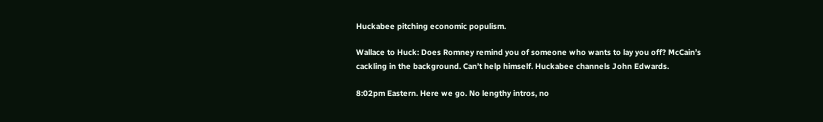Huckabee pitching economic populism.

Wallace to Huck: Does Romney remind you of someone who wants to lay you off? McCain’s cackling in the background. Can’t help himself. Huckabee channels John Edwards.

8:02pm Eastern. Here we go. No lengthy intros, no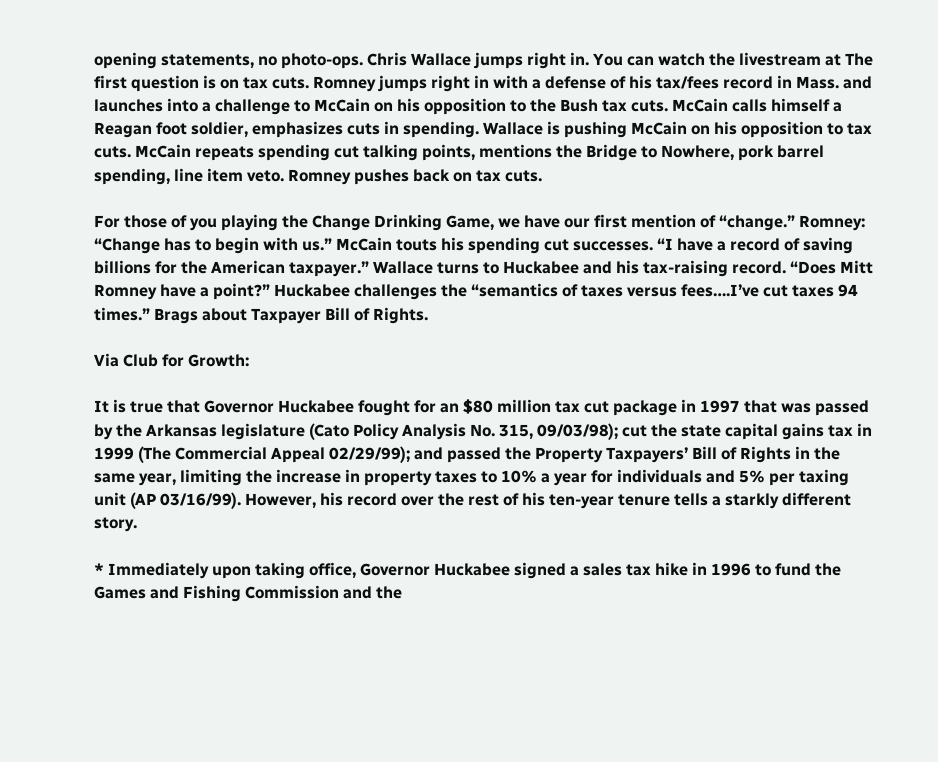opening statements, no photo-ops. Chris Wallace jumps right in. You can watch the livestream at The first question is on tax cuts. Romney jumps right in with a defense of his tax/fees record in Mass. and launches into a challenge to McCain on his opposition to the Bush tax cuts. McCain calls himself a Reagan foot soldier, emphasizes cuts in spending. Wallace is pushing McCain on his opposition to tax cuts. McCain repeats spending cut talking points, mentions the Bridge to Nowhere, pork barrel spending, line item veto. Romney pushes back on tax cuts.

For those of you playing the Change Drinking Game, we have our first mention of “change.” Romney: “Change has to begin with us.” McCain touts his spending cut successes. “I have a record of saving billions for the American taxpayer.” Wallace turns to Huckabee and his tax-raising record. “Does Mitt Romney have a point?” Huckabee challenges the “semantics of taxes versus fees….I’ve cut taxes 94 times.” Brags about Taxpayer Bill of Rights.

Via Club for Growth:

It is true that Governor Huckabee fought for an $80 million tax cut package in 1997 that was passed by the Arkansas legislature (Cato Policy Analysis No. 315, 09/03/98); cut the state capital gains tax in 1999 (The Commercial Appeal 02/29/99); and passed the Property Taxpayers’ Bill of Rights in the same year, limiting the increase in property taxes to 10% a year for individuals and 5% per taxing unit (AP 03/16/99). However, his record over the rest of his ten-year tenure tells a starkly different story.

* Immediately upon taking office, Governor Huckabee signed a sales tax hike in 1996 to fund the Games and Fishing Commission and the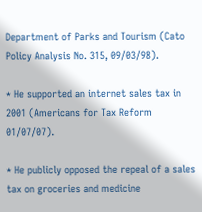Department of Parks and Tourism (Cato Policy Analysis No. 315, 09/03/98).

* He supported an internet sales tax in 2001 (Americans for Tax Reform 01/07/07).

* He publicly opposed the repeal of a sales tax on groceries and medicine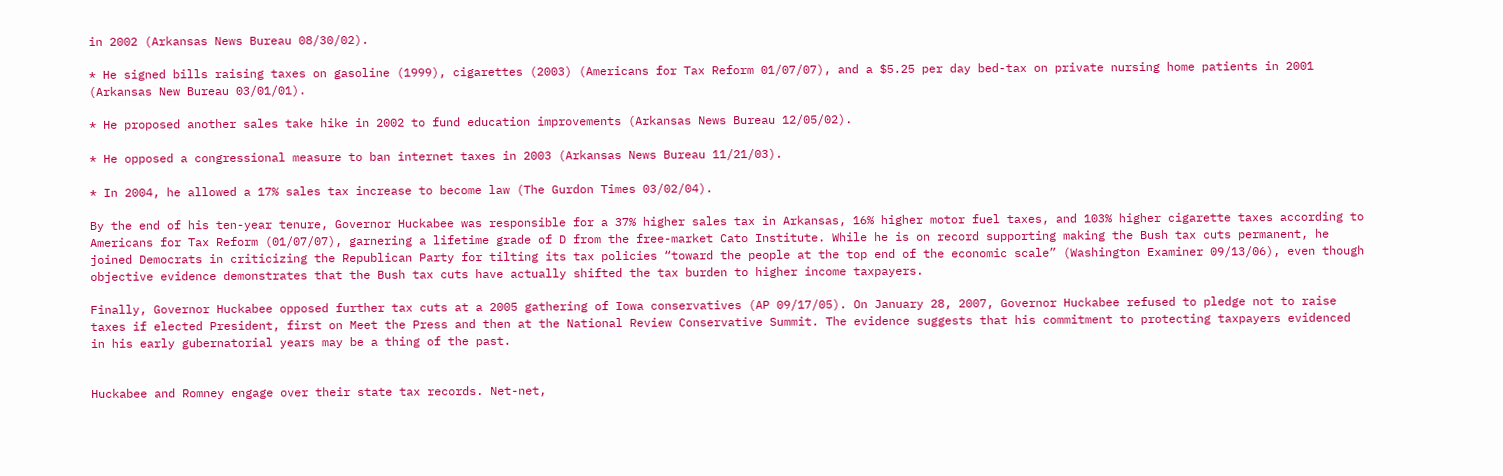in 2002 (Arkansas News Bureau 08/30/02).

* He signed bills raising taxes on gasoline (1999), cigarettes (2003) (Americans for Tax Reform 01/07/07), and a $5.25 per day bed-tax on private nursing home patients in 2001 (Arkansas New Bureau 03/01/01).

* He proposed another sales take hike in 2002 to fund education improvements (Arkansas News Bureau 12/05/02).

* He opposed a congressional measure to ban internet taxes in 2003 (Arkansas News Bureau 11/21/03).

* In 2004, he allowed a 17% sales tax increase to become law (The Gurdon Times 03/02/04).

By the end of his ten-year tenure, Governor Huckabee was responsible for a 37% higher sales tax in Arkansas, 16% higher motor fuel taxes, and 103% higher cigarette taxes according to Americans for Tax Reform (01/07/07), garnering a lifetime grade of D from the free-market Cato Institute. While he is on record supporting making the Bush tax cuts permanent, he joined Democrats in criticizing the Republican Party for tilting its tax policies “toward the people at the top end of the economic scale” (Washington Examiner 09/13/06), even though objective evidence demonstrates that the Bush tax cuts have actually shifted the tax burden to higher income taxpayers.

Finally, Governor Huckabee opposed further tax cuts at a 2005 gathering of Iowa conservatives (AP 09/17/05). On January 28, 2007, Governor Huckabee refused to pledge not to raise taxes if elected President, first on Meet the Press and then at the National Review Conservative Summit. The evidence suggests that his commitment to protecting taxpayers evidenced in his early gubernatorial years may be a thing of the past.


Huckabee and Romney engage over their state tax records. Net-net,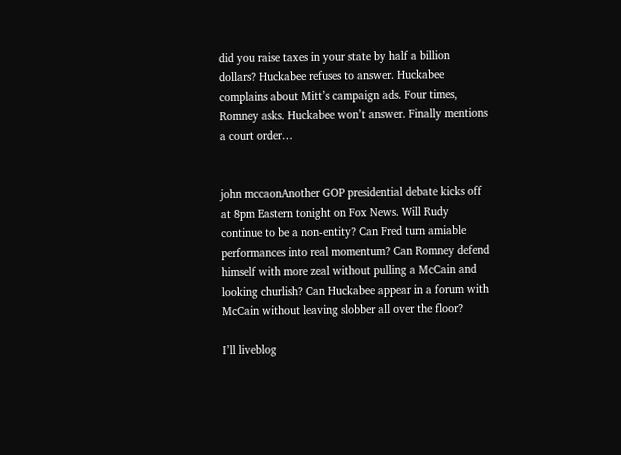did you raise taxes in your state by half a billion dollars? Huckabee refuses to answer. Huckabee complains about Mitt’s campaign ads. Four times, Romney asks. Huckabee won’t answer. Finally mentions a court order…


john mccaonAnother GOP presidential debate kicks off at 8pm Eastern tonight on Fox News. Will Rudy continue to be a non-entity? Can Fred turn amiable performances into real momentum? Can Romney defend himself with more zeal without pulling a McCain and looking churlish? Can Huckabee appear in a forum with McCain without leaving slobber all over the floor?

I’ll liveblog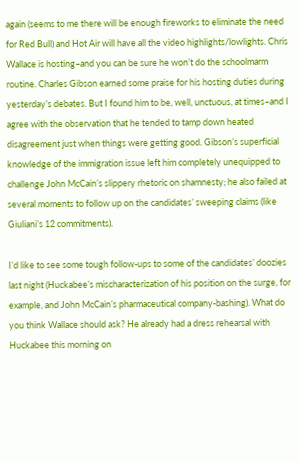again (seems to me there will be enough fireworks to eliminate the need for Red Bull) and Hot Air will have all the video highlights/lowlights. Chris Wallace is hosting–and you can be sure he won’t do the schoolmarm routine. Charles Gibson earned some praise for his hosting duties during yesterday’s debates. But I found him to be, well, unctuous, at times–and I agree with the observation that he tended to tamp down heated disagreement just when things were getting good. Gibson’s superficial knowledge of the immigration issue left him completely unequipped to challenge John McCain’s slippery rhetoric on shamnesty; he also failed at several moments to follow up on the candidates’ sweeping claims (like Giuliani’s 12 commitments).

I’d like to see some tough follow-ups to some of the candidates’ doozies last night (Huckabee’s mischaracterization of his position on the surge, for example, and John McCain’s pharmaceutical company-bashing). What do you think Wallace should ask? He already had a dress rehearsal with Huckabee this morning on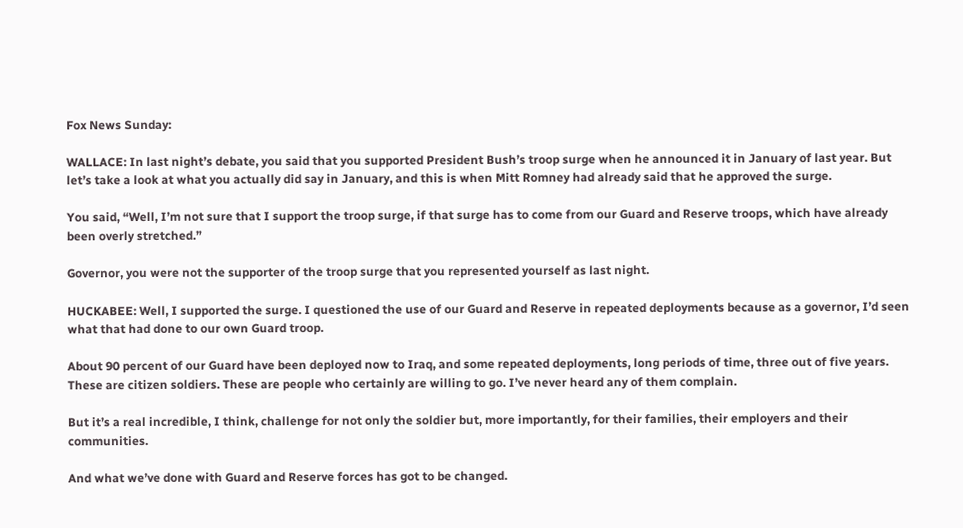Fox News Sunday:

WALLACE: In last night’s debate, you said that you supported President Bush’s troop surge when he announced it in January of last year. But let’s take a look at what you actually did say in January, and this is when Mitt Romney had already said that he approved the surge.

You said, “Well, I’m not sure that I support the troop surge, if that surge has to come from our Guard and Reserve troops, which have already been overly stretched.”

Governor, you were not the supporter of the troop surge that you represented yourself as last night.

HUCKABEE: Well, I supported the surge. I questioned the use of our Guard and Reserve in repeated deployments because as a governor, I’d seen what that had done to our own Guard troop.

About 90 percent of our Guard have been deployed now to Iraq, and some repeated deployments, long periods of time, three out of five years. These are citizen soldiers. These are people who certainly are willing to go. I’ve never heard any of them complain.

But it’s a real incredible, I think, challenge for not only the soldier but, more importantly, for their families, their employers and their communities.

And what we’ve done with Guard and Reserve forces has got to be changed.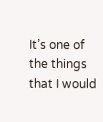It’s one of the things that I would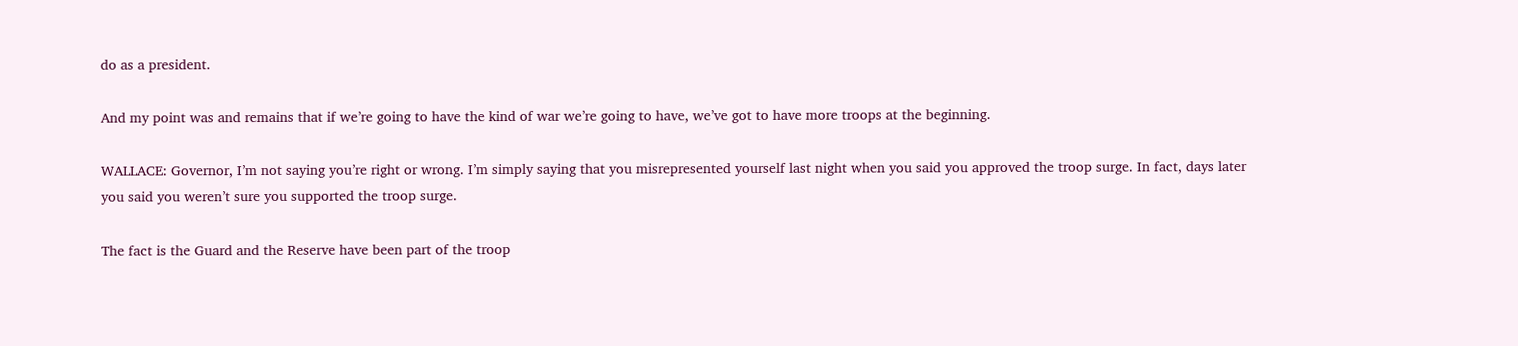do as a president.

And my point was and remains that if we’re going to have the kind of war we’re going to have, we’ve got to have more troops at the beginning.

WALLACE: Governor, I’m not saying you’re right or wrong. I’m simply saying that you misrepresented yourself last night when you said you approved the troop surge. In fact, days later you said you weren’t sure you supported the troop surge.

The fact is the Guard and the Reserve have been part of the troop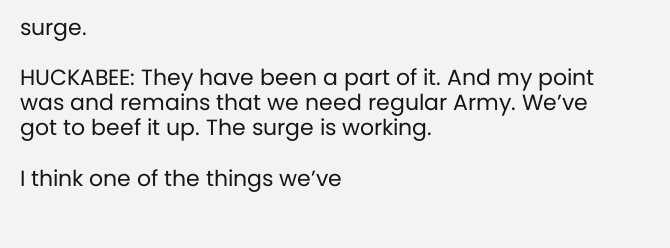surge.

HUCKABEE: They have been a part of it. And my point was and remains that we need regular Army. We’ve got to beef it up. The surge is working.

I think one of the things we’ve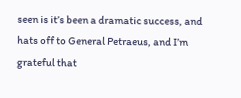seen is it’s been a dramatic success, and hats off to General Petraeus, and I’m grateful that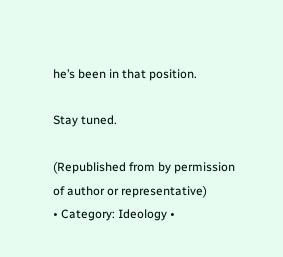he’s been in that position.

Stay tuned.

(Republished from by permission of author or representative)
• Category: Ideology •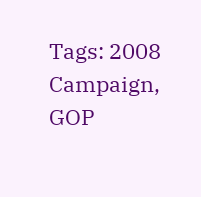Tags: 2008 Campaign, GOP